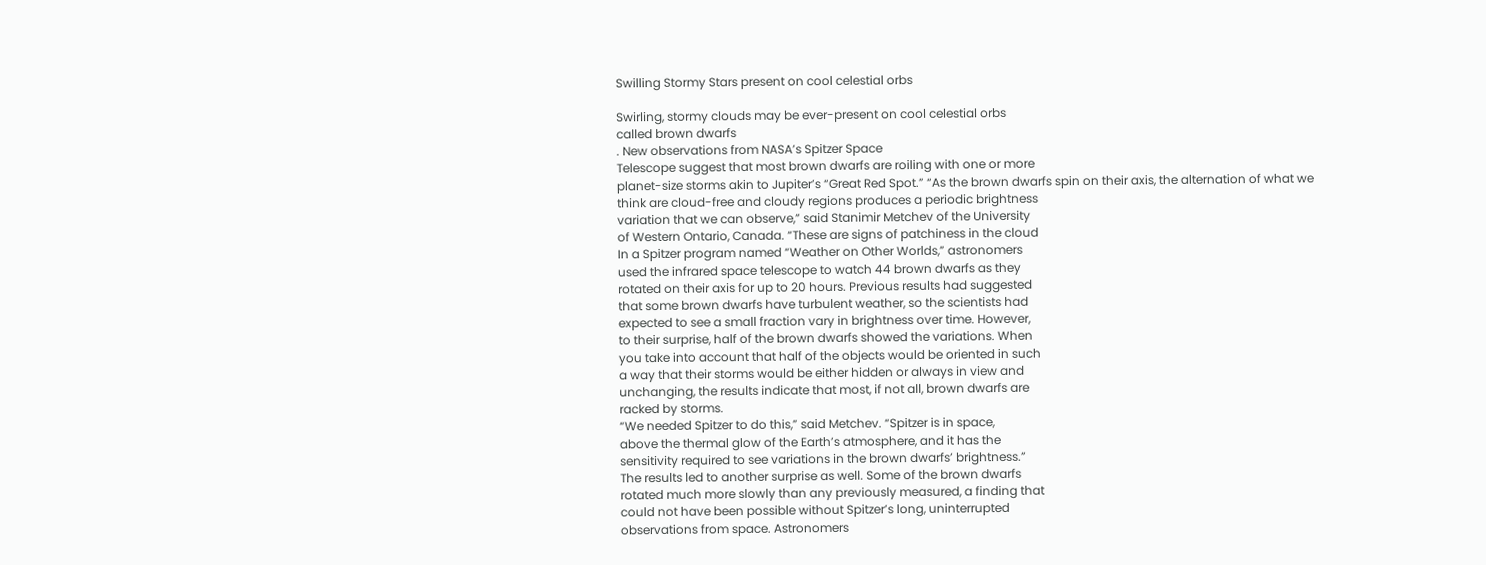Swilling Stormy Stars present on cool celestial orbs

Swirling, stormy clouds may be ever-present on cool celestial orbs
called brown dwarfs
. New observations from NASA’s Spitzer Space
Telescope suggest that most brown dwarfs are roiling with one or more
planet-size storms akin to Jupiter’s “Great Red Spot.” “As the brown dwarfs spin on their axis, the alternation of what we
think are cloud-free and cloudy regions produces a periodic brightness
variation that we can observe,” said Stanimir Metchev of the University
of Western Ontario, Canada. “These are signs of patchiness in the cloud
In a Spitzer program named “Weather on Other Worlds,” astronomers
used the infrared space telescope to watch 44 brown dwarfs as they
rotated on their axis for up to 20 hours. Previous results had suggested
that some brown dwarfs have turbulent weather, so the scientists had
expected to see a small fraction vary in brightness over time. However,
to their surprise, half of the brown dwarfs showed the variations. When
you take into account that half of the objects would be oriented in such
a way that their storms would be either hidden or always in view and
unchanging, the results indicate that most, if not all, brown dwarfs are
racked by storms.
“We needed Spitzer to do this,” said Metchev. “Spitzer is in space,
above the thermal glow of the Earth’s atmosphere, and it has the
sensitivity required to see variations in the brown dwarfs’ brightness.”
The results led to another surprise as well. Some of the brown dwarfs
rotated much more slowly than any previously measured, a finding that
could not have been possible without Spitzer’s long, uninterrupted
observations from space. Astronomers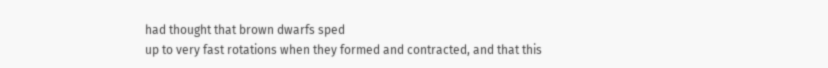had thought that brown dwarfs sped
up to very fast rotations when they formed and contracted, and that this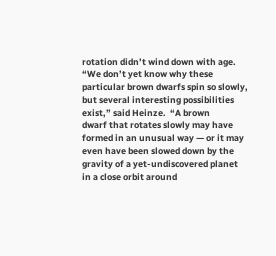rotation didn’t wind down with age.
“We don’t yet know why these particular brown dwarfs spin so slowly,
but several interesting possibilities exist,” said Heinze.  “A brown
dwarf that rotates slowly may have formed in an unusual way — or it may
even have been slowed down by the gravity of a yet-undiscovered planet
in a close orbit around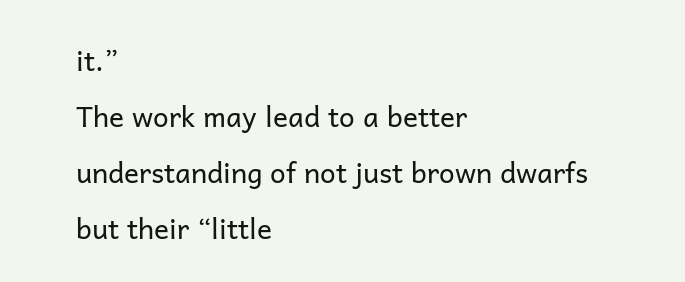it.”
The work may lead to a better understanding of not just brown dwarfs
but their “little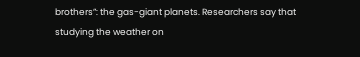brothers”: the gas-giant planets. Researchers say that
studying the weather on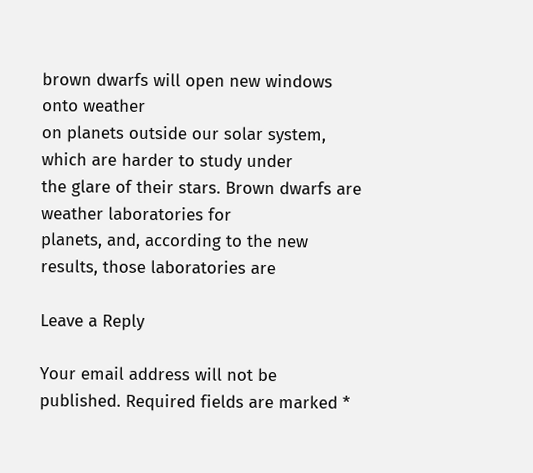brown dwarfs will open new windows onto weather
on planets outside our solar system, which are harder to study under
the glare of their stars. Brown dwarfs are weather laboratories for
planets, and, according to the new results, those laboratories are

Leave a Reply

Your email address will not be published. Required fields are marked *